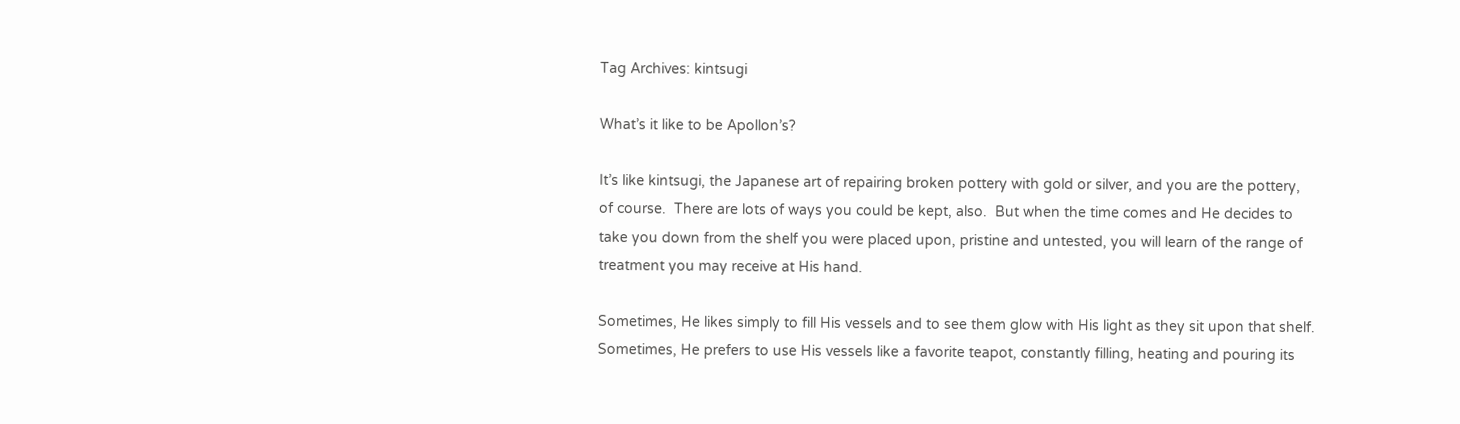Tag Archives: kintsugi

What’s it like to be Apollon’s?

It’s like kintsugi, the Japanese art of repairing broken pottery with gold or silver, and you are the pottery, of course.  There are lots of ways you could be kept, also.  But when the time comes and He decides to take you down from the shelf you were placed upon, pristine and untested, you will learn of the range of treatment you may receive at His hand.

Sometimes, He likes simply to fill His vessels and to see them glow with His light as they sit upon that shelf.  Sometimes, He prefers to use His vessels like a favorite teapot, constantly filling, heating and pouring its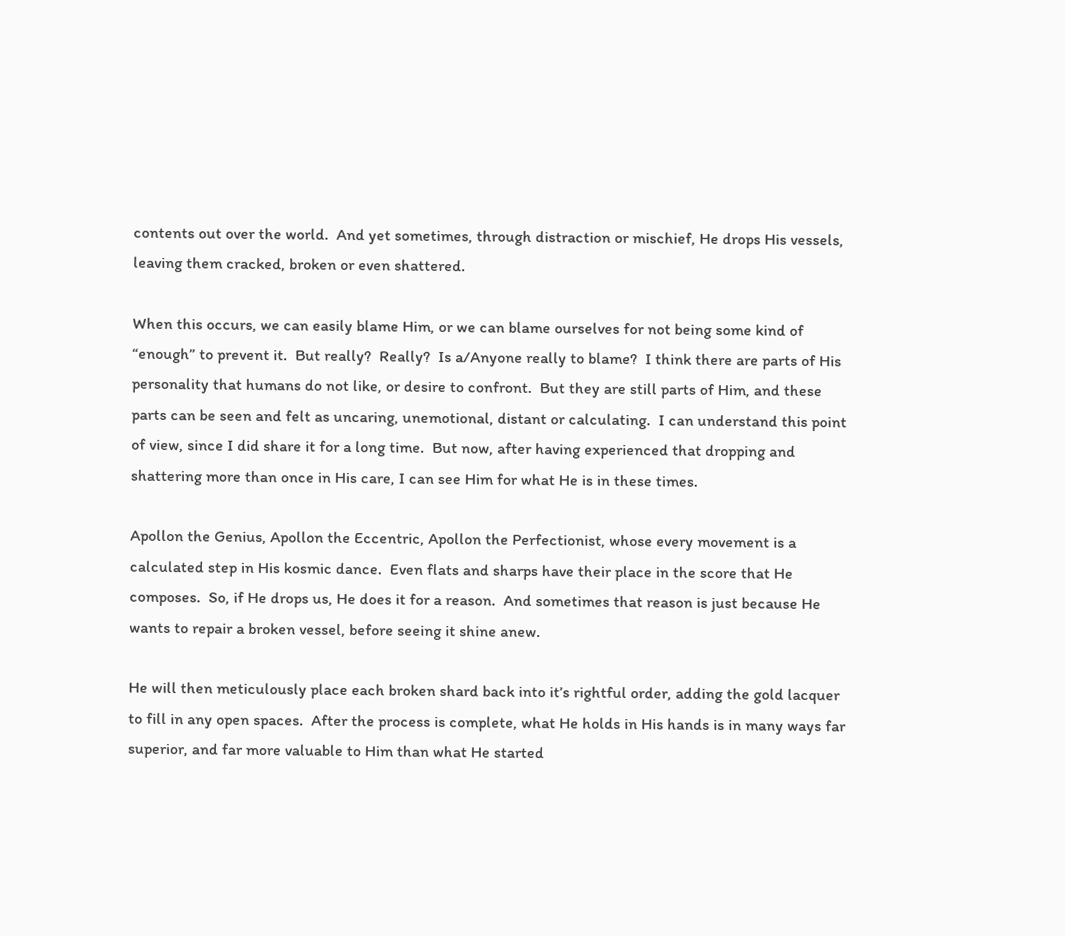contents out over the world.  And yet sometimes, through distraction or mischief, He drops His vessels, leaving them cracked, broken or even shattered.

When this occurs, we can easily blame Him, or we can blame ourselves for not being some kind of “enough” to prevent it.  But really?  Really?  Is a/Anyone really to blame?  I think there are parts of His personality that humans do not like, or desire to confront.  But they are still parts of Him, and these parts can be seen and felt as uncaring, unemotional, distant or calculating.  I can understand this point of view, since I did share it for a long time.  But now, after having experienced that dropping and shattering more than once in His care, I can see Him for what He is in these times.

Apollon the Genius, Apollon the Eccentric, Apollon the Perfectionist, whose every movement is a calculated step in His kosmic dance.  Even flats and sharps have their place in the score that He composes.  So, if He drops us, He does it for a reason.  And sometimes that reason is just because He wants to repair a broken vessel, before seeing it shine anew.

He will then meticulously place each broken shard back into it’s rightful order, adding the gold lacquer to fill in any open spaces.  After the process is complete, what He holds in His hands is in many ways far superior, and far more valuable to Him than what He started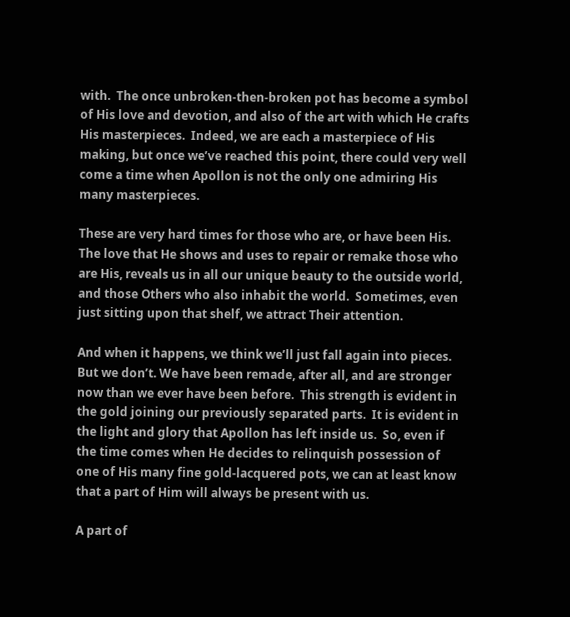with.  The once unbroken-then-broken pot has become a symbol of His love and devotion, and also of the art with which He crafts His masterpieces.  Indeed, we are each a masterpiece of His making, but once we’ve reached this point, there could very well come a time when Apollon is not the only one admiring His many masterpieces.

These are very hard times for those who are, or have been His.  The love that He shows and uses to repair or remake those who are His, reveals us in all our unique beauty to the outside world, and those Others who also inhabit the world.  Sometimes, even just sitting upon that shelf, we attract Their attention.

And when it happens, we think we’ll just fall again into pieces.  But we don’t. We have been remade, after all, and are stronger now than we ever have been before.  This strength is evident in the gold joining our previously separated parts.  It is evident in the light and glory that Apollon has left inside us.  So, even if the time comes when He decides to relinquish possession of one of His many fine gold-lacquered pots, we can at least know that a part of Him will always be present with us.

A part of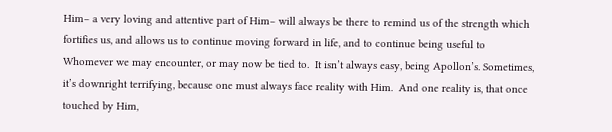Him– a very loving and attentive part of Him– will always be there to remind us of the strength which fortifies us, and allows us to continue moving forward in life, and to continue being useful to Whomever we may encounter, or may now be tied to.  It isn’t always easy, being Apollon’s. Sometimes, it’s downright terrifying, because one must always face reality with Him.  And one reality is, that once touched by Him,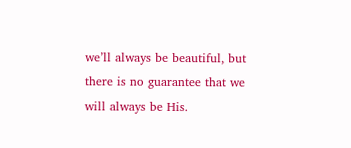we’ll always be beautiful, but there is no guarantee that we will always be His.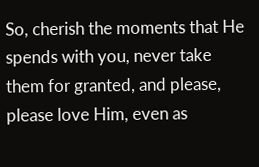So, cherish the moments that He spends with you, never take them for granted, and please, please love Him, even as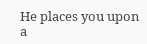He places you upon a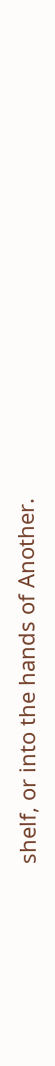shelf, or into the hands of Another.